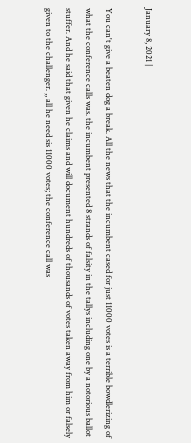January 8, 2021 |

You can't give a beaten dog a break. All the news that the incumbent cased for just 11000 votes is a terrible bowdlerizing of what the conference calls was. the incumbent presented 8 strands of falsity in the tallys including one by a notorious ballot stuffer. And he said that given he claims and will document hundreds of thousands of votes taken away from him or falsely given to the challenger. ,, all he need sis 11000 votes; the conference call was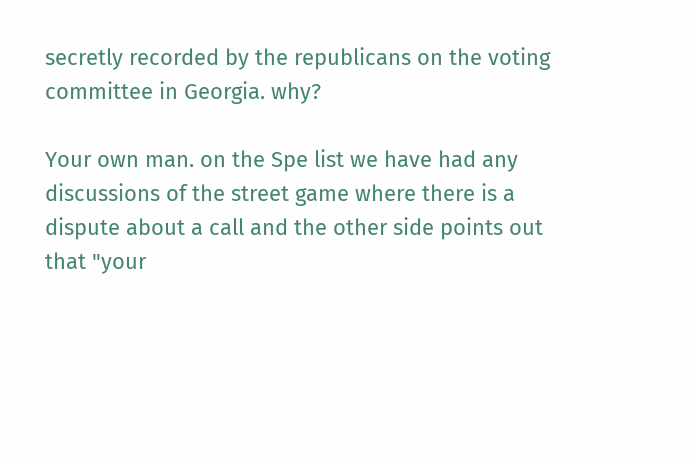secretly recorded by the republicans on the voting committee in Georgia. why?

Your own man. on the Spe list we have had any discussions of the street game where there is a dispute about a call and the other side points out that "your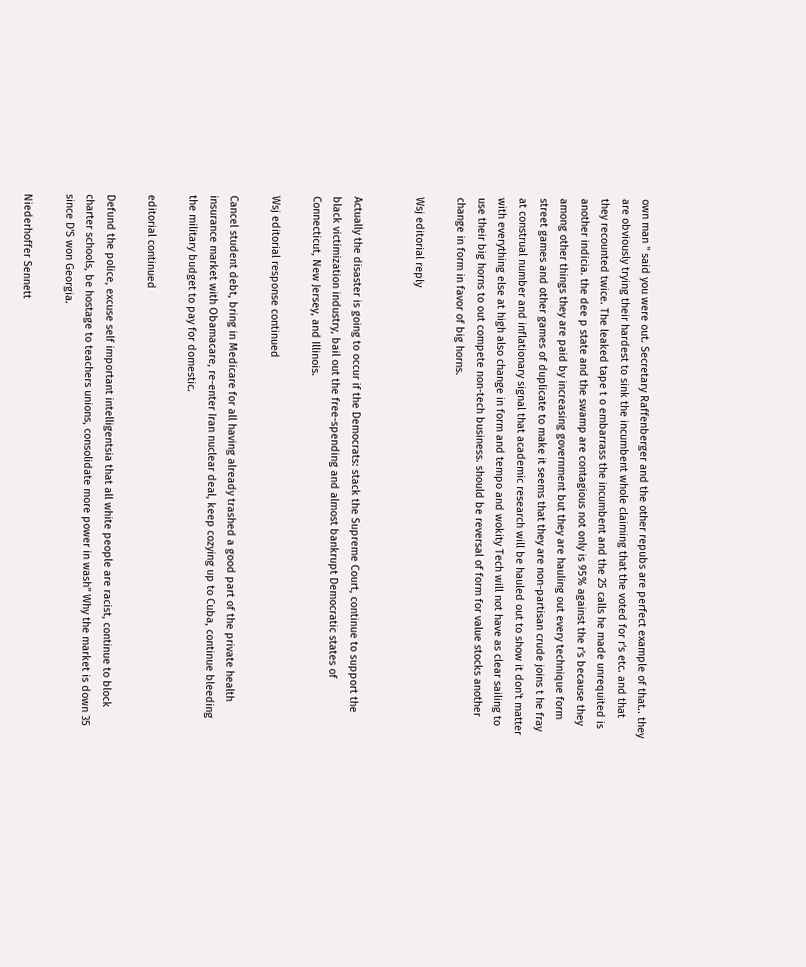own man " said you were out. Secretary Raffenberger and the other repubs are perfect example of that.. they are obviously trying their hardest to sink the incumbent whole claiming that the voted for r's etc. and that they recounted twice. The leaked tape t o embarrass the incumbent and the 25 calls he made unrequited is another indicia. the dee p state and the swamp are contagious not only is 95% against the r's because they among other things they are paid by increasing government but they are hauling out every technique form street games and other games of duplicate to make it seems that they are non-partisan crude joins t he fray at construal number and inflationary signal that academic research will be hauled out to show it don't matter with everything else at high also change in form and tempo and wokity Tech will not have as clear sailing to use their big horns to out compete non-tech business. should be reversal of form for value stocks another change in form in favor of big horns.

Wsj editorial reply


Actually the disaster is going to occur if the Democrats: stack the Supreme Court, continue to support the black victimization industry, bail out the free-spending and almost bankrupt Democratic states of Connecticut, New Jersey, and Illinois.

Wsj editorial response continued

Cancel student debt, bring in Medicare for all having already trashed a good part of the private health insurance market with Obamacare, re-enter Iran nuclear deal, keep cozying up to Cuba, continue bleeding the military budget to pay for domestic.

editorial continued

Defund the police, excuse self important intelligentsia that all white people are racist, continue to block charter schools, be hostage to teachers unions, consolidate more power in wash" Why the market is down 35 since D'S won Georgia.

Niederhoffer Sennett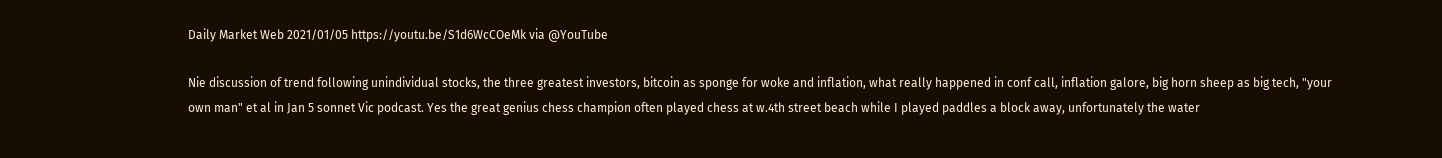Daily Market Web 2021/01/05 https://youtu.be/S1d6WcCOeMk via @YouTube

Nie discussion of trend following unindividual stocks, the three greatest investors, bitcoin as sponge for woke and inflation, what really happened in conf call, inflation galore, big horn sheep as big tech, "your own man" et al in Jan 5 sonnet Vic podcast. Yes the great genius chess champion often played chess at w.4th street beach while I played paddles a block away, unfortunately the water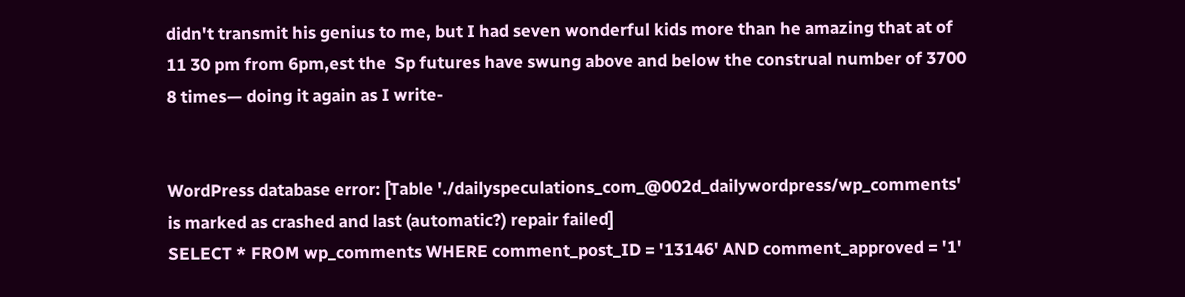didn't transmit his genius to me, but I had seven wonderful kids more than he amazing that at of 11 30 pm from 6pm,est the  Sp futures have swung above and below the construal number of 3700 8 times— doing it again as I write-


WordPress database error: [Table './dailyspeculations_com_@002d_dailywordpress/wp_comments' is marked as crashed and last (automatic?) repair failed]
SELECT * FROM wp_comments WHERE comment_post_ID = '13146' AND comment_approved = '1'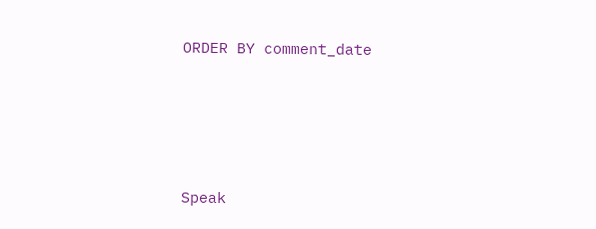ORDER BY comment_date




Speak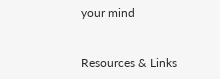your mind


Resources & Links